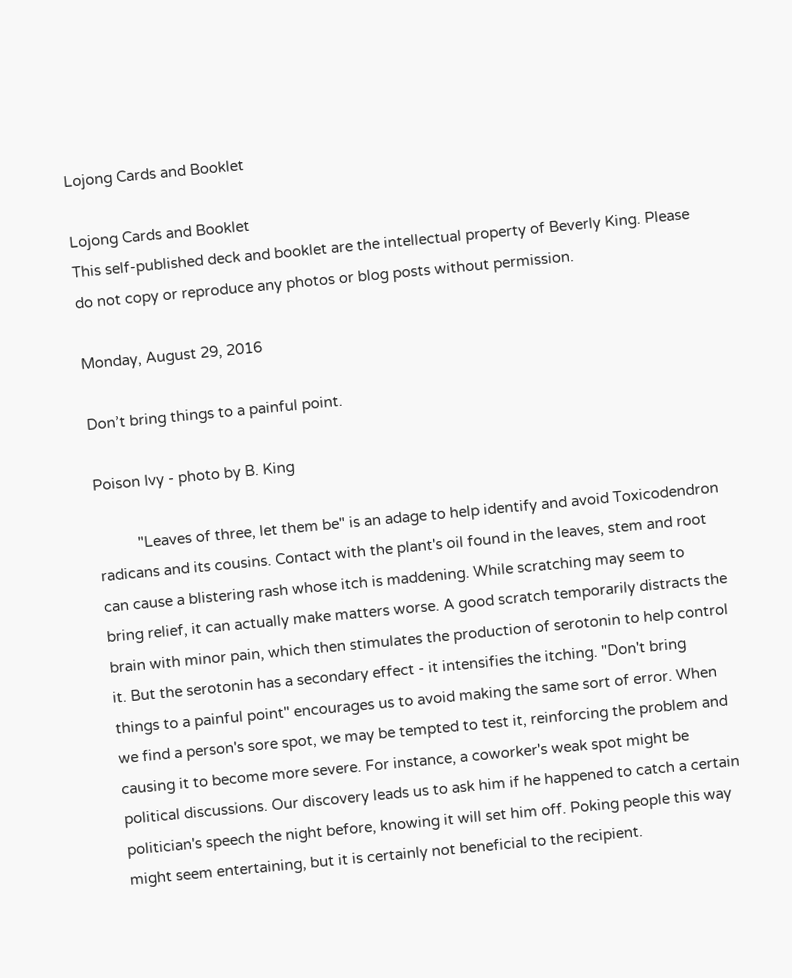Lojong Cards and Booklet

Lojong Cards and Booklet
This self-published deck and booklet are the intellectual property of Beverly King. Please do not copy or reproduce any photos or blog posts without permission.

Monday, August 29, 2016

Don’t bring things to a painful point.

Poison Ivy - photo by B. King

          "Leaves of three, let them be" is an adage to help identify and avoid Toxicodendron radicans and its cousins. Contact with the plant's oil found in the leaves, stem and root can cause a blistering rash whose itch is maddening. While scratching may seem to bring relief, it can actually make matters worse. A good scratch temporarily distracts the brain with minor pain, which then stimulates the production of serotonin to help control it. But the serotonin has a secondary effect - it intensifies the itching. "Don't bring things to a painful point" encourages us to avoid making the same sort of error. When we find a person's sore spot, we may be tempted to test it, reinforcing the problem and causing it to become more severe. For instance, a coworker's weak spot might be political discussions. Our discovery leads us to ask him if he happened to catch a certain politician's speech the night before, knowing it will set him off. Poking people this way might seem entertaining, but it is certainly not beneficial to the recipient.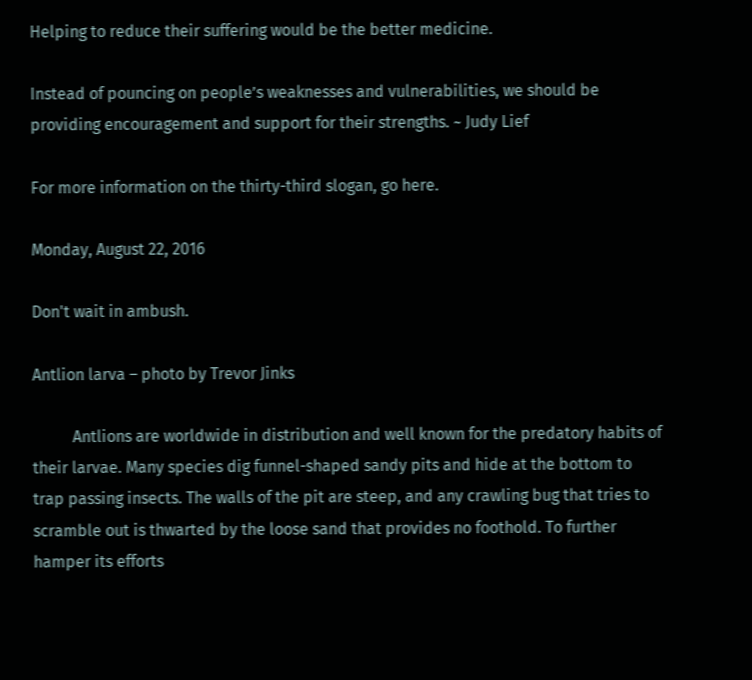Helping to reduce their suffering would be the better medicine.

Instead of pouncing on people’s weaknesses and vulnerabilities, we should be providing encouragement and support for their strengths. ~ Judy Lief

For more information on the thirty-third slogan, go here.

Monday, August 22, 2016

Don't wait in ambush.

Antlion larva – photo by Trevor Jinks

          Antlions are worldwide in distribution and well known for the predatory habits of their larvae. Many species dig funnel-shaped sandy pits and hide at the bottom to trap passing insects. The walls of the pit are steep, and any crawling bug that tries to scramble out is thwarted by the loose sand that provides no foothold. To further hamper its efforts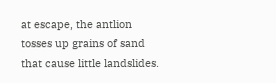at escape, the antlion tosses up grains of sand that cause little landslides.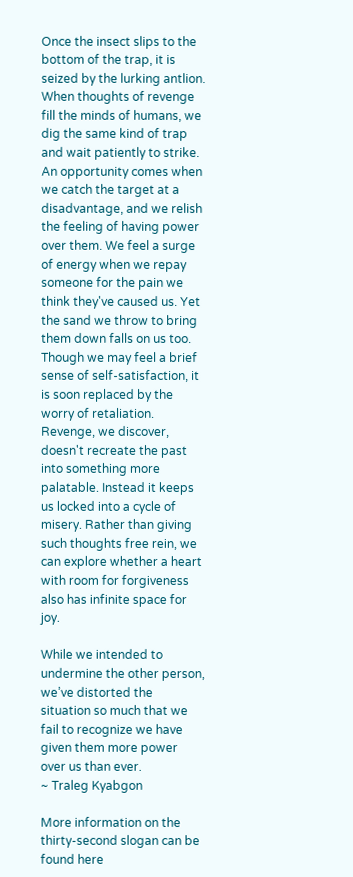Once the insect slips to the bottom of the trap, it is seized by the lurking antlion. When thoughts of revenge fill the minds of humans, we dig the same kind of trap and wait patiently to strike. An opportunity comes when we catch the target at a disadvantage, and we relish the feeling of having power over them. We feel a surge of energy when we repay someone for the pain we think they've caused us. Yet the sand we throw to bring them down falls on us too. Though we may feel a brief sense of self-satisfaction, it is soon replaced by the worry of retaliation. Revenge, we discover, doesn't recreate the past into something more palatable. Instead it keeps us locked into a cycle of misery. Rather than giving such thoughts free rein, we can explore whether a heart with room for forgiveness also has infinite space for joy.

While we intended to undermine the other person, we’ve distorted the situation so much that we fail to recognize we have given them more power over us than ever.
~ Traleg Kyabgon

More information on the thirty-second slogan can be found here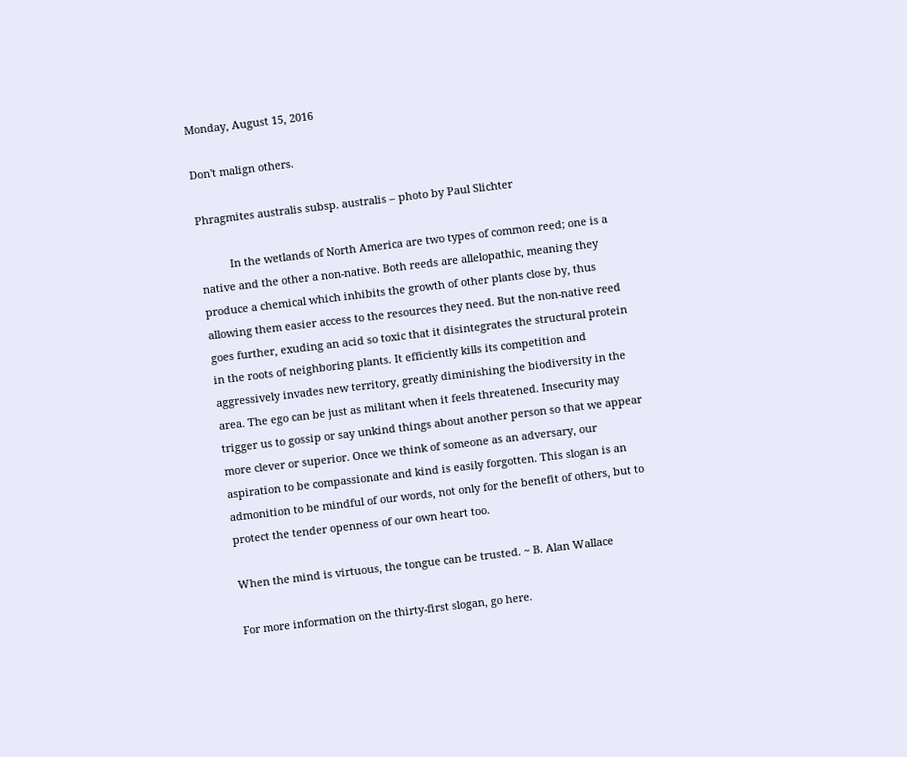Monday, August 15, 2016

Don't malign others.

Phragmites australis subsp. australis – photo by Paul Slichter

          In the wetlands of North America are two types of common reed; one is a native and the other a non-native. Both reeds are allelopathic, meaning they produce a chemical which inhibits the growth of other plants close by, thus allowing them easier access to the resources they need. But the non-native reed goes further, exuding an acid so toxic that it disintegrates the structural protein in the roots of neighboring plants. It efficiently kills its competition and aggressively invades new territory, greatly diminishing the biodiversity in the area. The ego can be just as militant when it feels threatened. Insecurity may trigger us to gossip or say unkind things about another person so that we appear more clever or superior. Once we think of someone as an adversary, our aspiration to be compassionate and kind is easily forgotten. This slogan is an admonition to be mindful of our words, not only for the benefit of others, but to protect the tender openness of our own heart too.

When the mind is virtuous, the tongue can be trusted. ~ B. Alan Wallace

For more information on the thirty-first slogan, go here.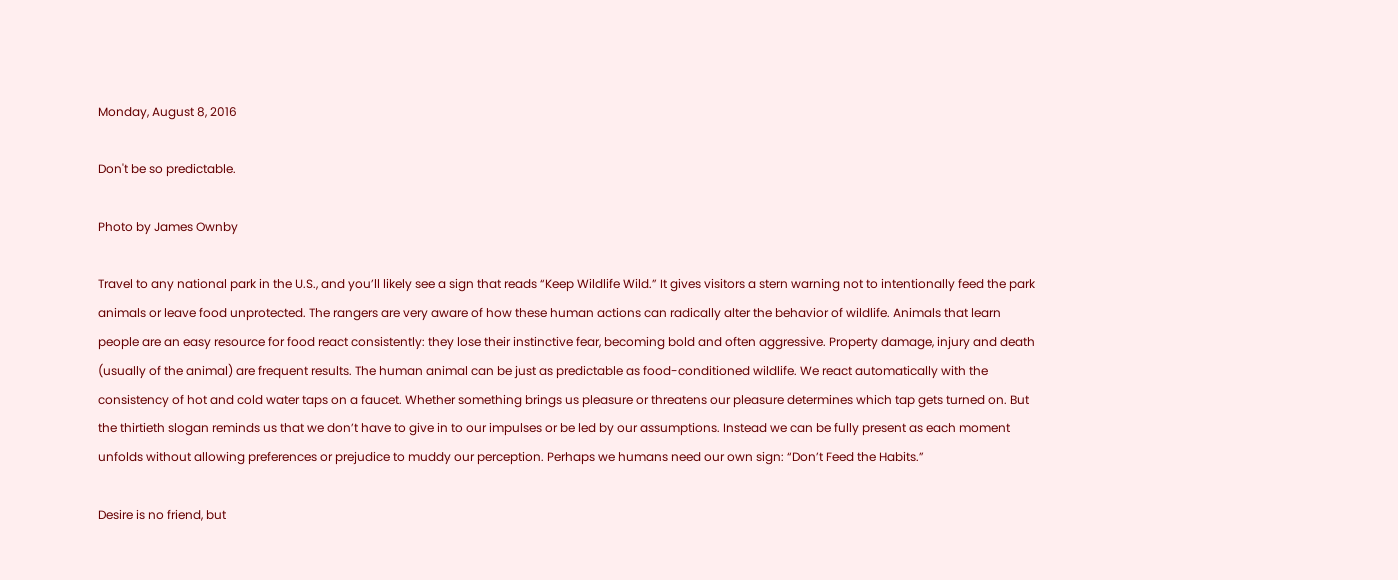Monday, August 8, 2016

Don't be so predictable.

Photo by James Ownby

Travel to any national park in the U.S., and you’ll likely see a sign that reads “Keep Wildlife Wild.” It gives visitors a stern warning not to intentionally feed the park animals or leave food unprotected. The rangers are very aware of how these human actions can radically alter the behavior of wildlife. Animals that learn people are an easy resource for food react consistently: they lose their instinctive fear, becoming bold and often aggressive. Property damage, injury and death (usually of the animal) are frequent results. The human animal can be just as predictable as food-conditioned wildlife. We react automatically with the consistency of hot and cold water taps on a faucet. Whether something brings us pleasure or threatens our pleasure determines which tap gets turned on. But the thirtieth slogan reminds us that we don’t have to give in to our impulses or be led by our assumptions. Instead we can be fully present as each moment unfolds without allowing preferences or prejudice to muddy our perception. Perhaps we humans need our own sign: “Don’t Feed the Habits.”

Desire is no friend, but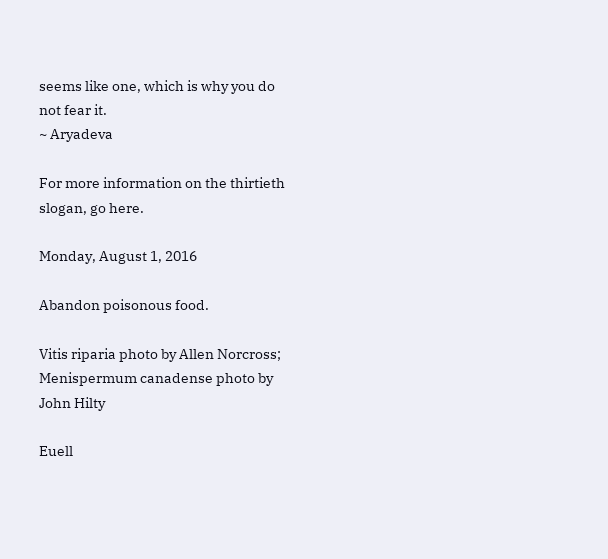seems like one, which is why you do not fear it.
~ Aryadeva

For more information on the thirtieth slogan, go here.

Monday, August 1, 2016

Abandon poisonous food.

Vitis riparia photo by Allen Norcross; Menispermum canadense photo by John Hilty

Euell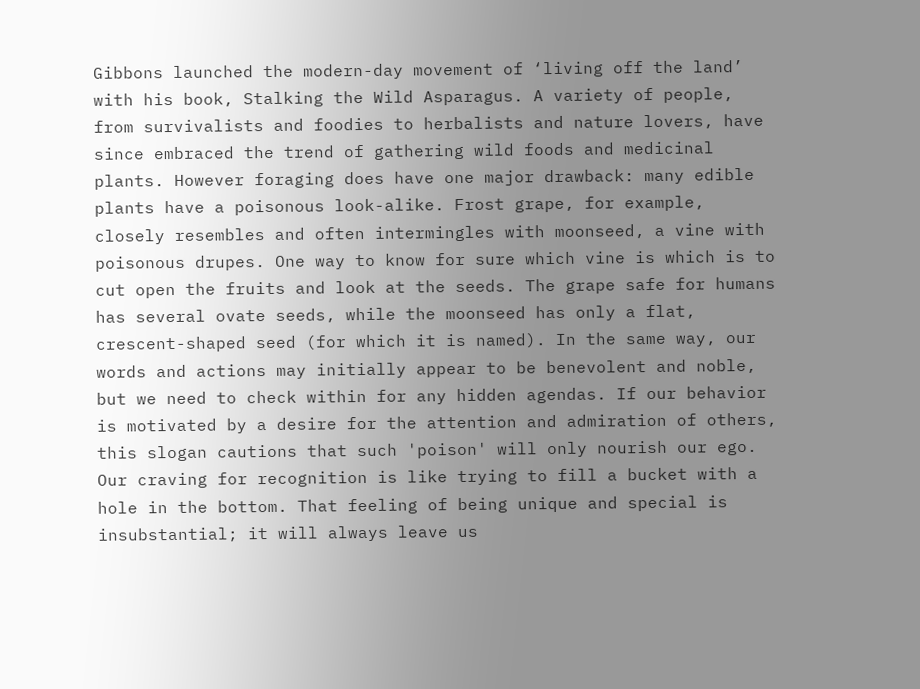Gibbons launched the modern-day movement of ‘living off the land’ with his book, Stalking the Wild Asparagus. A variety of people, from survivalists and foodies to herbalists and nature lovers, have since embraced the trend of gathering wild foods and medicinal plants. However foraging does have one major drawback: many edible plants have a poisonous look-alike. Frost grape, for example, closely resembles and often intermingles with moonseed, a vine with poisonous drupes. One way to know for sure which vine is which is to cut open the fruits and look at the seeds. The grape safe for humans has several ovate seeds, while the moonseed has only a flat, crescent-shaped seed (for which it is named). In the same way, our words and actions may initially appear to be benevolent and noble, but we need to check within for any hidden agendas. If our behavior is motivated by a desire for the attention and admiration of others, this slogan cautions that such 'poison' will only nourish our ego. Our craving for recognition is like trying to fill a bucket with a hole in the bottom. That feeling of being unique and special is insubstantial; it will always leave us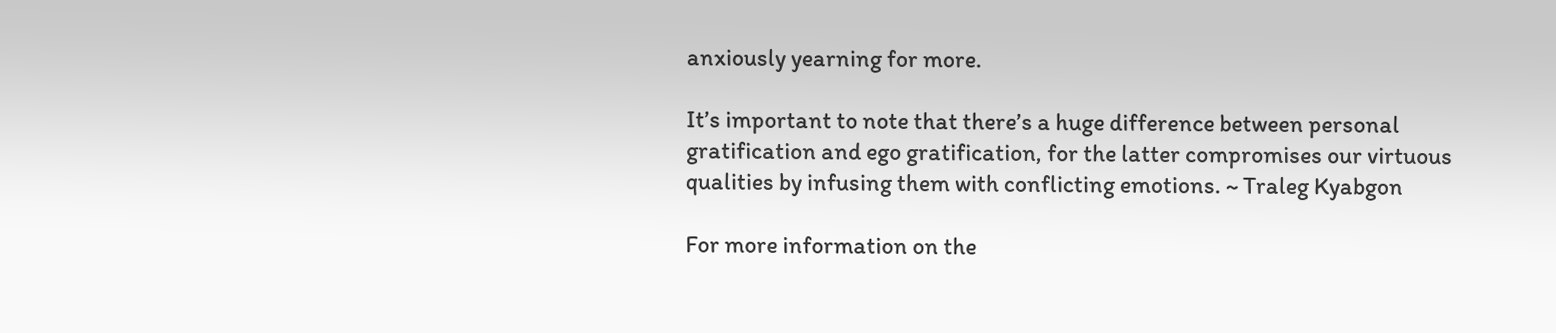anxiously yearning for more.

It’s important to note that there’s a huge difference between personal gratification and ego gratification, for the latter compromises our virtuous qualities by infusing them with conflicting emotions. ~ Traleg Kyabgon

For more information on the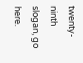twenty-ninth slogan, go here.